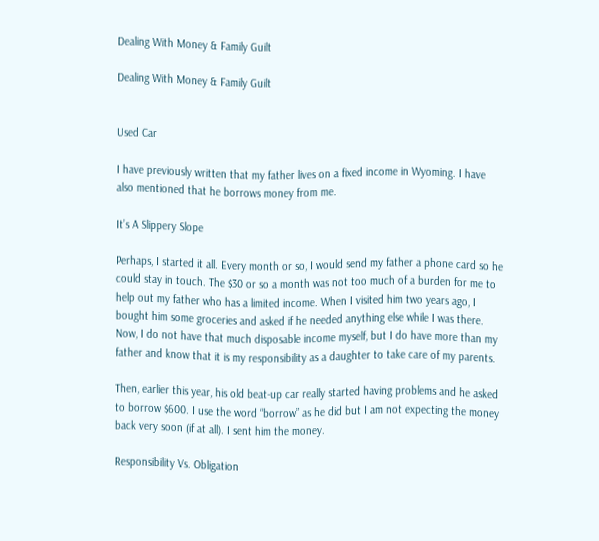Dealing With Money & Family Guilt

Dealing With Money & Family Guilt


Used Car

I have previously written that my father lives on a fixed income in Wyoming. I have also mentioned that he borrows money from me.

It’s A Slippery Slope

Perhaps, I started it all. Every month or so, I would send my father a phone card so he could stay in touch. The $30 or so a month was not too much of a burden for me to help out my father who has a limited income. When I visited him two years ago, I bought him some groceries and asked if he needed anything else while I was there. Now, I do not have that much disposable income myself, but I do have more than my father and know that it is my responsibility as a daughter to take care of my parents.

Then, earlier this year, his old beat-up car really started having problems and he asked to borrow $600. I use the word “borrow” as he did but I am not expecting the money back very soon (if at all). I sent him the money.

Responsibility Vs. Obligation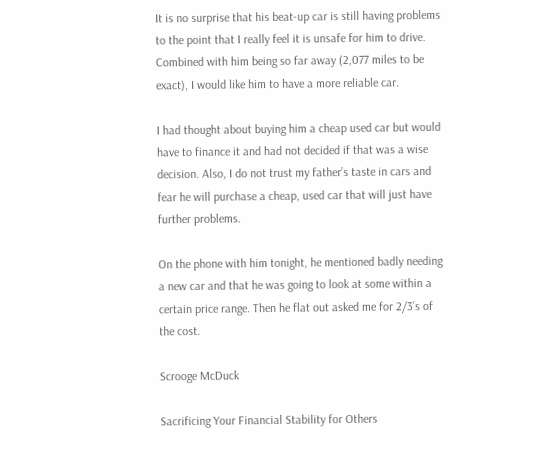It is no surprise that his beat-up car is still having problems to the point that I really feel it is unsafe for him to drive. Combined with him being so far away (2,077 miles to be exact), I would like him to have a more reliable car.

I had thought about buying him a cheap used car but would have to finance it and had not decided if that was a wise decision. Also, I do not trust my father’s taste in cars and fear he will purchase a cheap, used car that will just have further problems.

On the phone with him tonight, he mentioned badly needing a new car and that he was going to look at some within a certain price range. Then he flat out asked me for 2/3’s of the cost.

Scrooge McDuck

Sacrificing Your Financial Stability for Others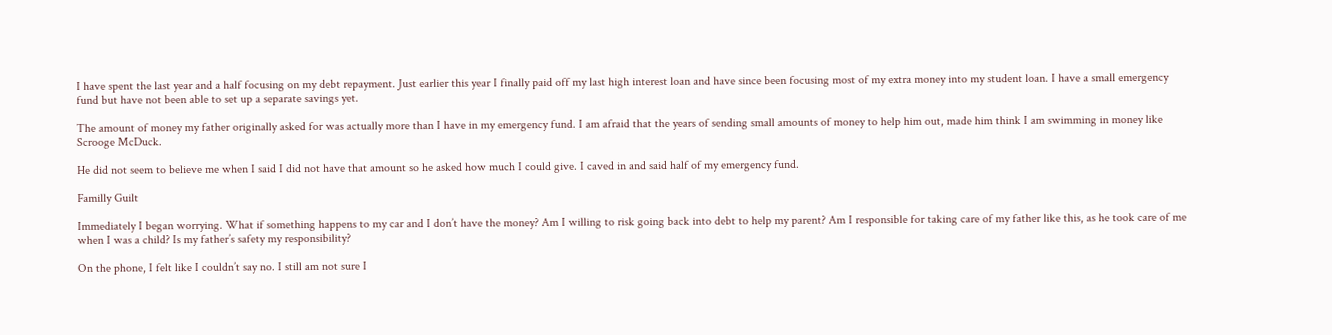I have spent the last year and a half focusing on my debt repayment. Just earlier this year I finally paid off my last high interest loan and have since been focusing most of my extra money into my student loan. I have a small emergency fund but have not been able to set up a separate savings yet.

The amount of money my father originally asked for was actually more than I have in my emergency fund. I am afraid that the years of sending small amounts of money to help him out, made him think I am swimming in money like Scrooge McDuck.

He did not seem to believe me when I said I did not have that amount so he asked how much I could give. I caved in and said half of my emergency fund.

Familly Guilt

Immediately I began worrying. What if something happens to my car and I don’t have the money? Am I willing to risk going back into debt to help my parent? Am I responsible for taking care of my father like this, as he took care of me when I was a child? Is my father’s safety my responsibility?

On the phone, I felt like I couldn’t say no. I still am not sure I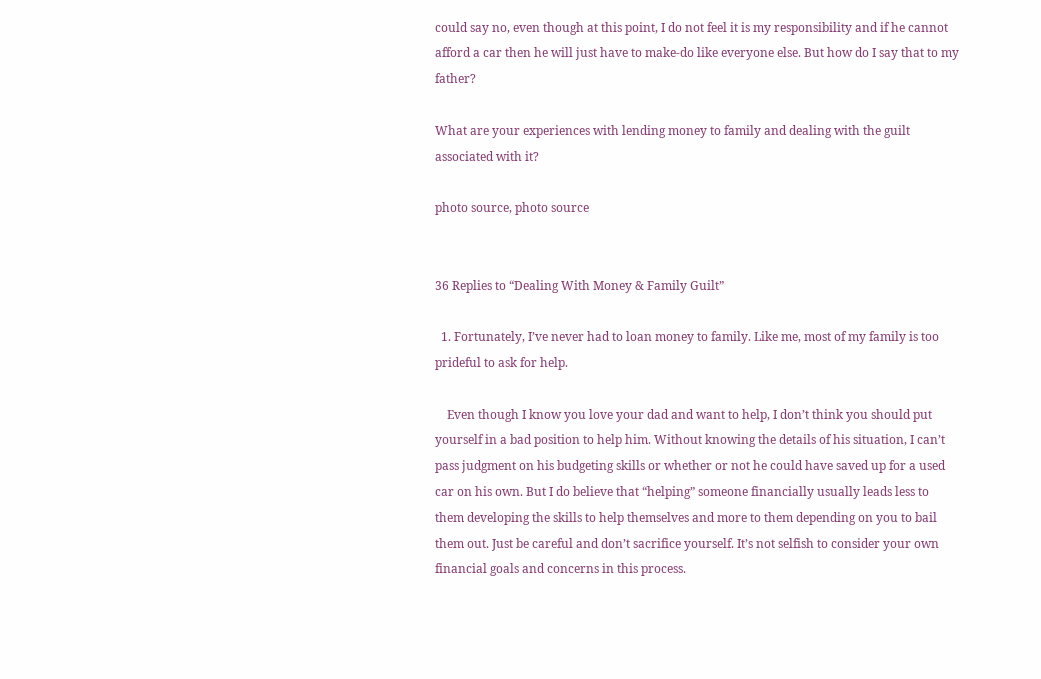could say no, even though at this point, I do not feel it is my responsibility and if he cannot afford a car then he will just have to make-do like everyone else. But how do I say that to my father?

What are your experiences with lending money to family and dealing with the guilt associated with it?

photo source, photo source


36 Replies to “Dealing With Money & Family Guilt”

  1. Fortunately, I’ve never had to loan money to family. Like me, most of my family is too prideful to ask for help.

    Even though I know you love your dad and want to help, I don’t think you should put yourself in a bad position to help him. Without knowing the details of his situation, I can’t pass judgment on his budgeting skills or whether or not he could have saved up for a used car on his own. But I do believe that “helping” someone financially usually leads less to them developing the skills to help themselves and more to them depending on you to bail them out. Just be careful and don’t sacrifice yourself. It’s not selfish to consider your own financial goals and concerns in this process.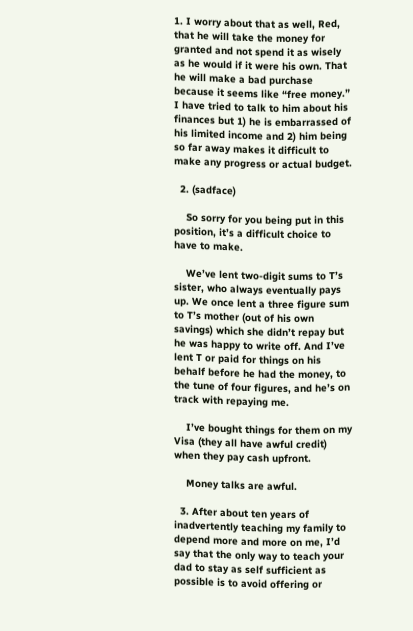1. I worry about that as well, Red, that he will take the money for granted and not spend it as wisely as he would if it were his own. That he will make a bad purchase because it seems like “free money.” I have tried to talk to him about his finances but 1) he is embarrassed of his limited income and 2) him being so far away makes it difficult to make any progress or actual budget.

  2. (sadface)

    So sorry for you being put in this position, it’s a difficult choice to have to make.

    We’ve lent two-digit sums to T’s sister, who always eventually pays up. We once lent a three figure sum to T’s mother (out of his own savings) which she didn’t repay but he was happy to write off. And I’ve lent T or paid for things on his behalf before he had the money, to the tune of four figures, and he’s on track with repaying me.

    I’ve bought things for them on my Visa (they all have awful credit) when they pay cash upfront.

    Money talks are awful.

  3. After about ten years of inadvertently teaching my family to depend more and more on me, I’d say that the only way to teach your dad to stay as self sufficient as possible is to avoid offering or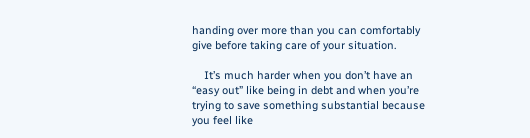handing over more than you can comfortably give before taking care of your situation.

    It’s much harder when you don’t have an “easy out” like being in debt and when you’re trying to save something substantial because you feel like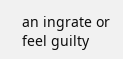an ingrate or feel guilty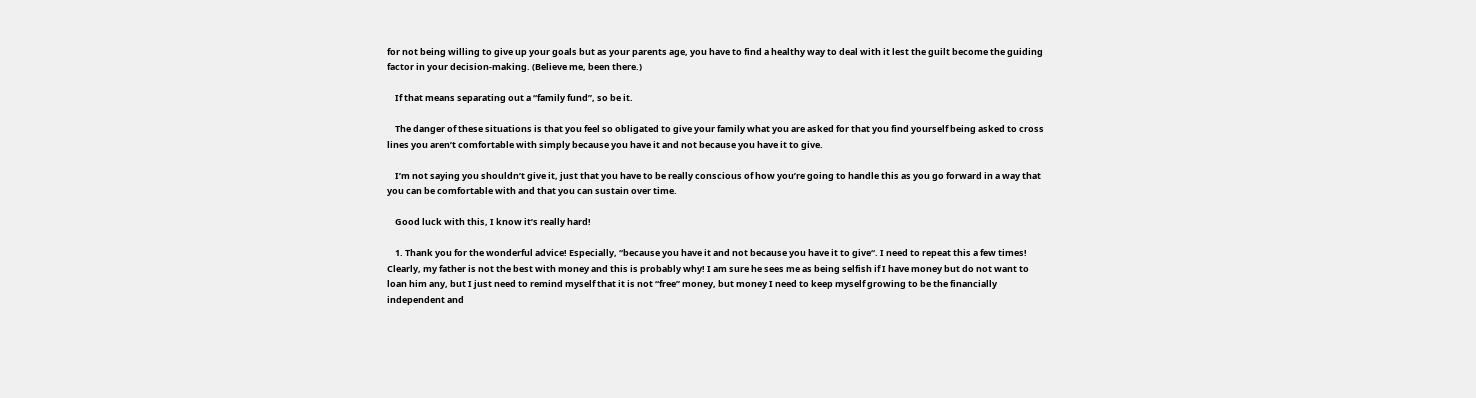for not being willing to give up your goals but as your parents age, you have to find a healthy way to deal with it lest the guilt become the guiding factor in your decision-making. (Believe me, been there.)

    If that means separating out a “family fund”, so be it.

    The danger of these situations is that you feel so obligated to give your family what you are asked for that you find yourself being asked to cross lines you aren’t comfortable with simply because you have it and not because you have it to give.

    I’m not saying you shouldn’t give it, just that you have to be really conscious of how you’re going to handle this as you go forward in a way that you can be comfortable with and that you can sustain over time.

    Good luck with this, I know it’s really hard!

    1. Thank you for the wonderful advice! Especially, “because you have it and not because you have it to give“. I need to repeat this a few times! Clearly, my father is not the best with money and this is probably why! I am sure he sees me as being selfish if I have money but do not want to loan him any, but I just need to remind myself that it is not “free” money, but money I need to keep myself growing to be the financially independent and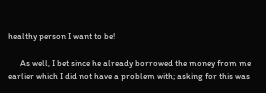healthy person I want to be!

      As well, I bet since he already borrowed the money from me earlier which I did not have a problem with; asking for this was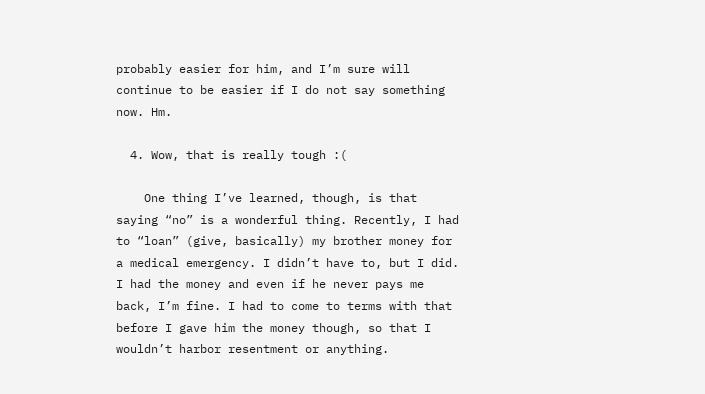probably easier for him, and I’m sure will continue to be easier if I do not say something now. Hm.

  4. Wow, that is really tough :(

    One thing I’ve learned, though, is that saying “no” is a wonderful thing. Recently, I had to “loan” (give, basically) my brother money for a medical emergency. I didn’t have to, but I did. I had the money and even if he never pays me back, I’m fine. I had to come to terms with that before I gave him the money though, so that I wouldn’t harbor resentment or anything.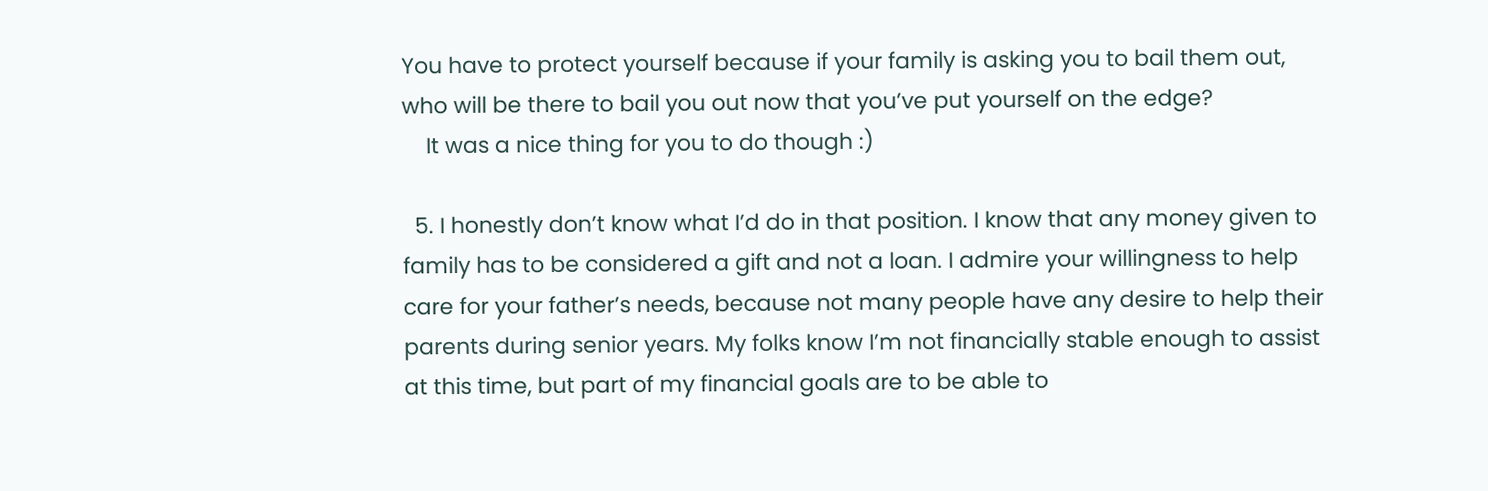You have to protect yourself because if your family is asking you to bail them out, who will be there to bail you out now that you’ve put yourself on the edge?
    It was a nice thing for you to do though :)

  5. I honestly don’t know what I’d do in that position. I know that any money given to family has to be considered a gift and not a loan. I admire your willingness to help care for your father’s needs, because not many people have any desire to help their parents during senior years. My folks know I’m not financially stable enough to assist at this time, but part of my financial goals are to be able to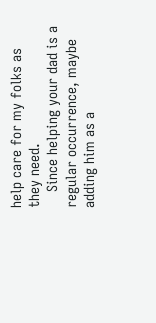help care for my folks as they need.
    Since helping your dad is a regular occurrence, maybe adding him as a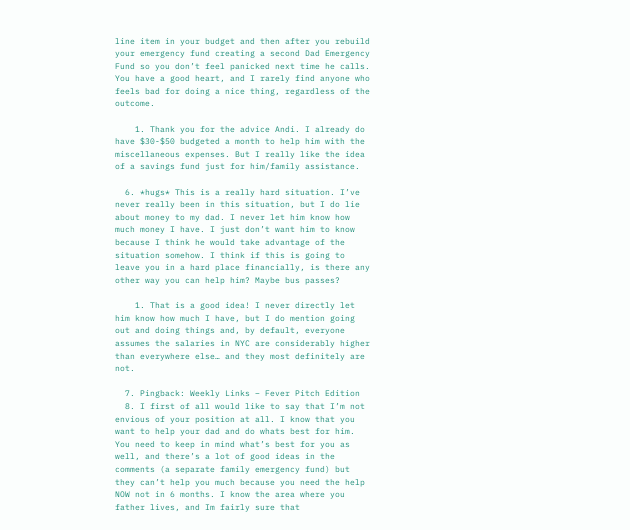line item in your budget and then after you rebuild your emergency fund creating a second Dad Emergency Fund so you don’t feel panicked next time he calls. You have a good heart, and I rarely find anyone who feels bad for doing a nice thing, regardless of the outcome.

    1. Thank you for the advice Andi. I already do have $30-$50 budgeted a month to help him with the miscellaneous expenses. But I really like the idea of a savings fund just for him/family assistance.

  6. *hugs* This is a really hard situation. I’ve never really been in this situation, but I do lie about money to my dad. I never let him know how much money I have. I just don’t want him to know because I think he would take advantage of the situation somehow. I think if this is going to leave you in a hard place financially, is there any other way you can help him? Maybe bus passes?

    1. That is a good idea! I never directly let him know how much I have, but I do mention going out and doing things and, by default, everyone assumes the salaries in NYC are considerably higher than everywhere else… and they most definitely are not.

  7. Pingback: Weekly Links – Fever Pitch Edition
  8. I first of all would like to say that I’m not envious of your position at all. I know that you want to help your dad and do whats best for him. You need to keep in mind what’s best for you as well, and there’s a lot of good ideas in the comments (a separate family emergency fund) but they can’t help you much because you need the help NOW not in 6 months. I know the area where you father lives, and Im fairly sure that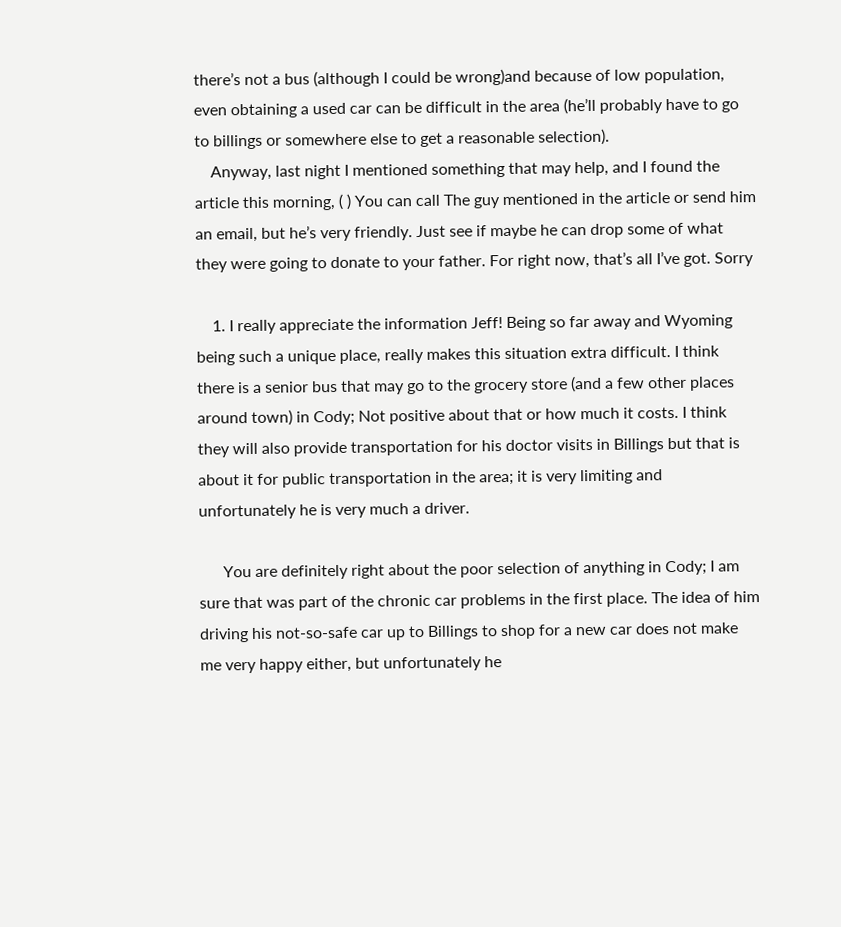there’s not a bus (although I could be wrong)and because of low population, even obtaining a used car can be difficult in the area (he’ll probably have to go to billings or somewhere else to get a reasonable selection).
    Anyway, last night I mentioned something that may help, and I found the article this morning, ( ) You can call The guy mentioned in the article or send him an email, but he’s very friendly. Just see if maybe he can drop some of what they were going to donate to your father. For right now, that’s all I’ve got. Sorry

    1. I really appreciate the information Jeff! Being so far away and Wyoming being such a unique place, really makes this situation extra difficult. I think there is a senior bus that may go to the grocery store (and a few other places around town) in Cody; Not positive about that or how much it costs. I think they will also provide transportation for his doctor visits in Billings but that is about it for public transportation in the area; it is very limiting and unfortunately he is very much a driver.

      You are definitely right about the poor selection of anything in Cody; I am sure that was part of the chronic car problems in the first place. The idea of him driving his not-so-safe car up to Billings to shop for a new car does not make me very happy either, but unfortunately he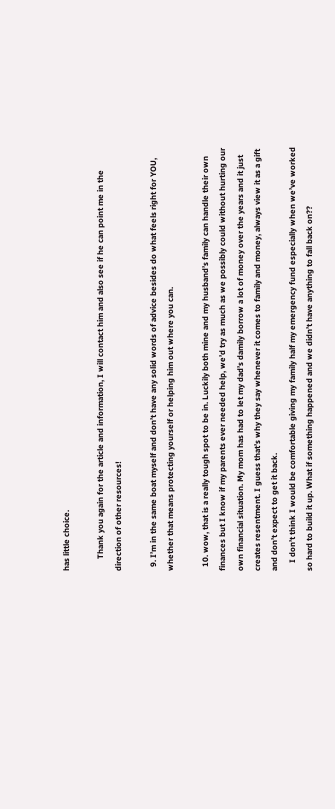has little choice.

      Thank you again for the article and information, I will contact him and also see if he can point me in the direction of other resources!

  9. I’m in the same boat myself and don’t have any solid words of advice besides do what feels right for YOU, whether that means protecting yourself or helping him out where you can.

  10. wow, that is a really tough spot to be in. Luckily both mine and my husband’s family can handle their own finances but I know if my parents ever needed help, we’d try as much as we possibly could without hurting our own financial situation. My mom has had to let my dad’s damily borrow a lot of money over the years and it just creates resentment. I guess that’s why they say whenever it comes to family and money, always view it as a gift and don’t expect to get it back.
    I don’t think I would be comfortable giving my family half my emergency fund especially when we’ve worked so hard to build it up. What if something happened and we didn’t have anything to fall back on??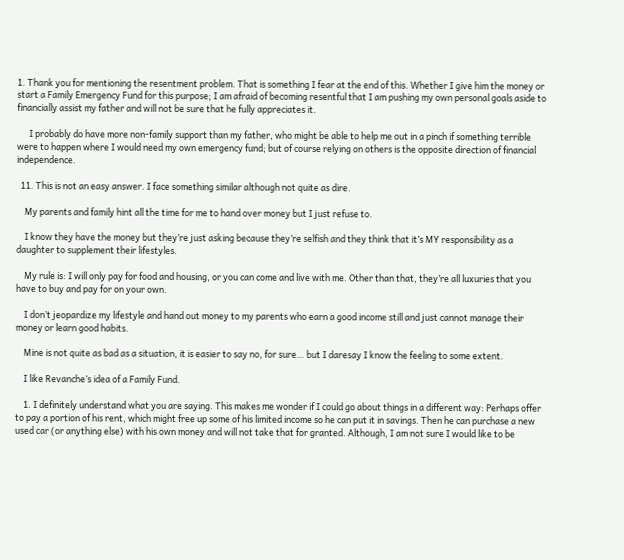1. Thank you for mentioning the resentment problem. That is something I fear at the end of this. Whether I give him the money or start a Family Emergency Fund for this purpose; I am afraid of becoming resentful that I am pushing my own personal goals aside to financially assist my father and will not be sure that he fully appreciates it.

      I probably do have more non-family support than my father, who might be able to help me out in a pinch if something terrible were to happen where I would need my own emergency fund; but of course relying on others is the opposite direction of financial independence.

  11. This is not an easy answer. I face something similar although not quite as dire.

    My parents and family hint all the time for me to hand over money but I just refuse to.

    I know they have the money but they’re just asking because they’re selfish and they think that it’s MY responsibility as a daughter to supplement their lifestyles.

    My rule is: I will only pay for food and housing, or you can come and live with me. Other than that, they’re all luxuries that you have to buy and pay for on your own.

    I don’t jeopardize my lifestyle and hand out money to my parents who earn a good income still and just cannot manage their money or learn good habits.

    Mine is not quite as bad as a situation, it is easier to say no, for sure… but I daresay I know the feeling to some extent.

    I like Revanche’s idea of a Family Fund.

    1. I definitely understand what you are saying. This makes me wonder if I could go about things in a different way: Perhaps offer to pay a portion of his rent, which might free up some of his limited income so he can put it in savings. Then he can purchase a new used car (or anything else) with his own money and will not take that for granted. Although, I am not sure I would like to be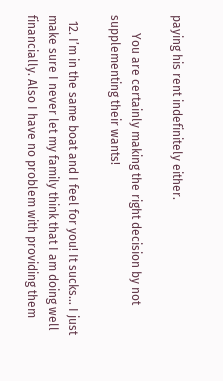paying his rent indefinitely either.

      You are certainly making the right decision by not supplementing their wants!

  12. I’m in the same boat and I feel for you! It sucks… I just make sure I never let my family think that I am doing well financially. Also I have no problem with providing them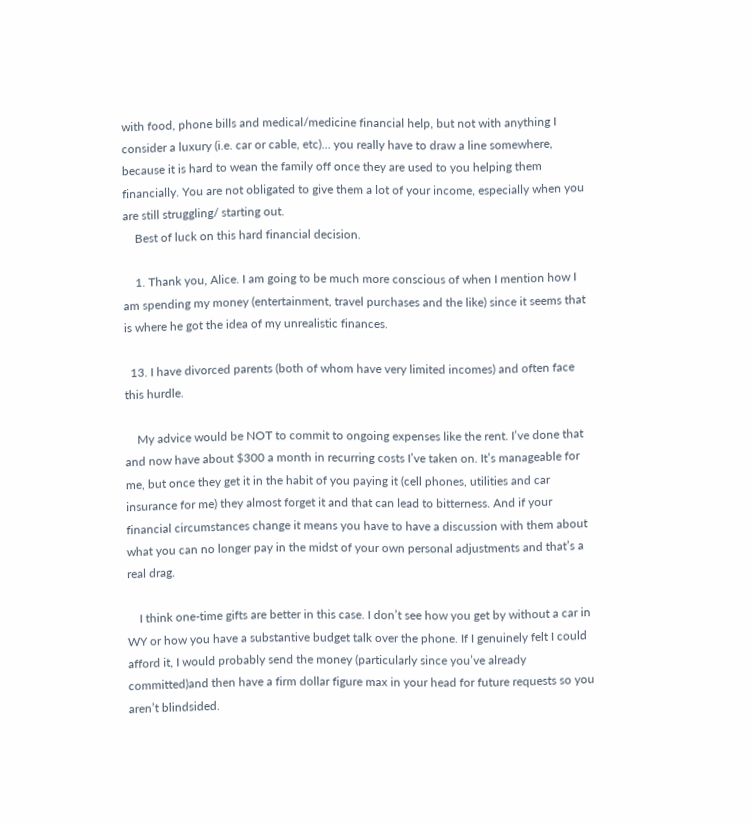with food, phone bills and medical/medicine financial help, but not with anything I consider a luxury (i.e. car or cable, etc)… you really have to draw a line somewhere, because it is hard to wean the family off once they are used to you helping them financially. You are not obligated to give them a lot of your income, especially when you are still struggling/ starting out.
    Best of luck on this hard financial decision.

    1. Thank you, Alice. I am going to be much more conscious of when I mention how I am spending my money (entertainment, travel purchases and the like) since it seems that is where he got the idea of my unrealistic finances.

  13. I have divorced parents (both of whom have very limited incomes) and often face this hurdle.

    My advice would be NOT to commit to ongoing expenses like the rent. I’ve done that and now have about $300 a month in recurring costs I’ve taken on. It’s manageable for me, but once they get it in the habit of you paying it (cell phones, utilities and car insurance for me) they almost forget it and that can lead to bitterness. And if your financial circumstances change it means you have to have a discussion with them about what you can no longer pay in the midst of your own personal adjustments and that’s a real drag.

    I think one-time gifts are better in this case. I don’t see how you get by without a car in WY or how you have a substantive budget talk over the phone. If I genuinely felt I could afford it, I would probably send the money (particularly since you’ve already committed)and then have a firm dollar figure max in your head for future requests so you aren’t blindsided.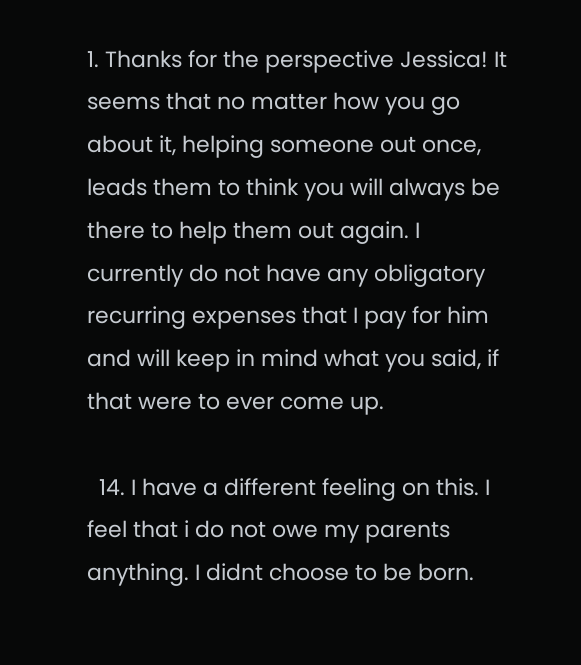1. Thanks for the perspective Jessica! It seems that no matter how you go about it, helping someone out once, leads them to think you will always be there to help them out again. I currently do not have any obligatory recurring expenses that I pay for him and will keep in mind what you said, if that were to ever come up.

  14. I have a different feeling on this. I feel that i do not owe my parents anything. I didnt choose to be born.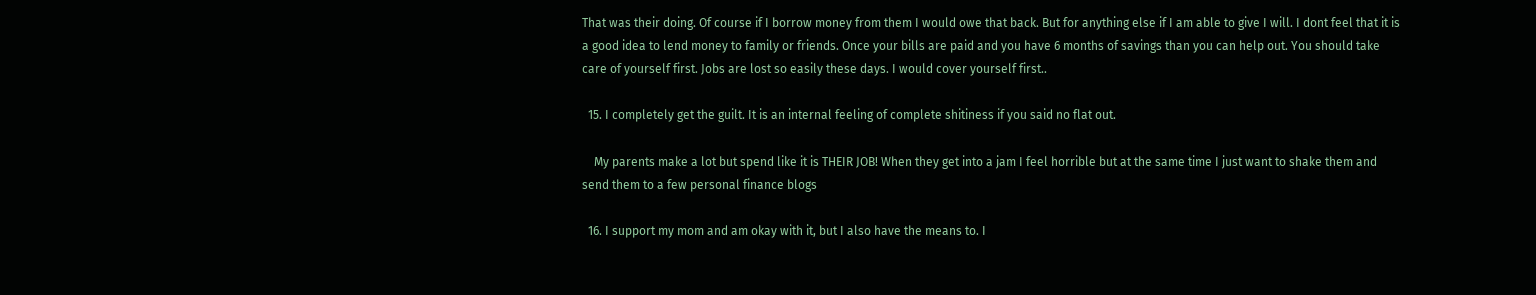That was their doing. Of course if I borrow money from them I would owe that back. But for anything else if I am able to give I will. I dont feel that it is a good idea to lend money to family or friends. Once your bills are paid and you have 6 months of savings than you can help out. You should take care of yourself first. Jobs are lost so easily these days. I would cover yourself first..

  15. I completely get the guilt. It is an internal feeling of complete shitiness if you said no flat out.

    My parents make a lot but spend like it is THEIR JOB! When they get into a jam I feel horrible but at the same time I just want to shake them and send them to a few personal finance blogs

  16. I support my mom and am okay with it, but I also have the means to. I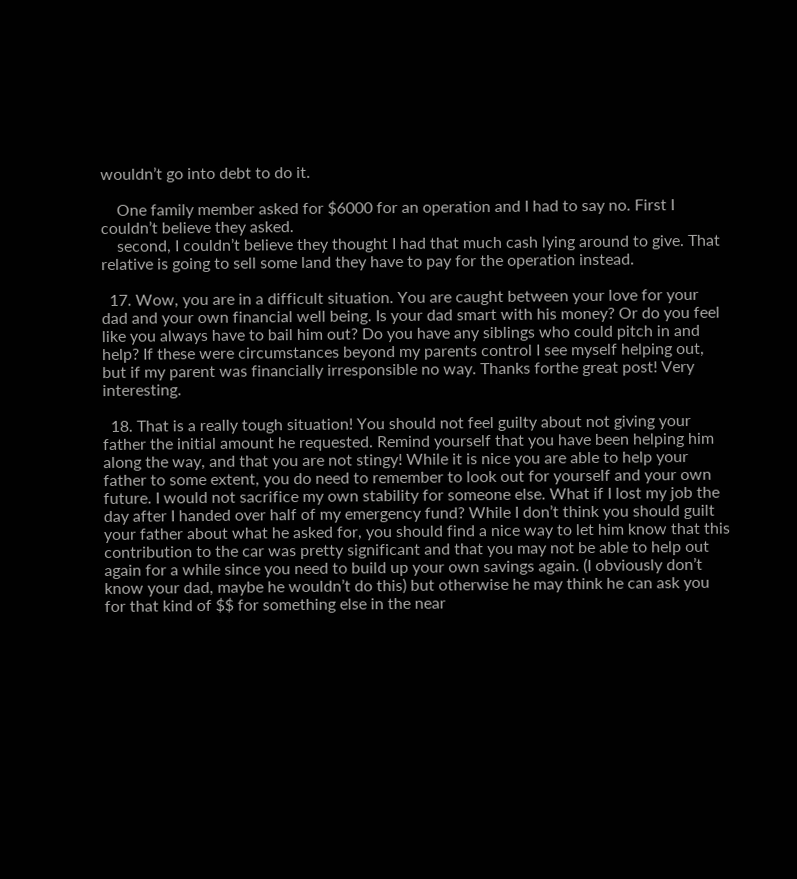wouldn’t go into debt to do it.

    One family member asked for $6000 for an operation and I had to say no. First I couldn’t believe they asked.
    second, I couldn’t believe they thought I had that much cash lying around to give. That relative is going to sell some land they have to pay for the operation instead.

  17. Wow, you are in a difficult situation. You are caught between your love for your dad and your own financial well being. Is your dad smart with his money? Or do you feel like you always have to bail him out? Do you have any siblings who could pitch in and help? If these were circumstances beyond my parents control I see myself helping out, but if my parent was financially irresponsible no way. Thanks forthe great post! Very interesting.

  18. That is a really tough situation! You should not feel guilty about not giving your father the initial amount he requested. Remind yourself that you have been helping him along the way, and that you are not stingy! While it is nice you are able to help your father to some extent, you do need to remember to look out for yourself and your own future. I would not sacrifice my own stability for someone else. What if I lost my job the day after I handed over half of my emergency fund? While I don’t think you should guilt your father about what he asked for, you should find a nice way to let him know that this contribution to the car was pretty significant and that you may not be able to help out again for a while since you need to build up your own savings again. (I obviously don’t know your dad, maybe he wouldn’t do this) but otherwise he may think he can ask you for that kind of $$ for something else in the near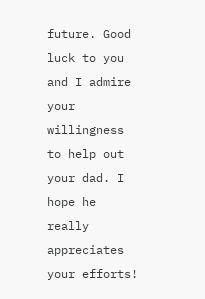future. Good luck to you and I admire your willingness to help out your dad. I hope he really appreciates your efforts!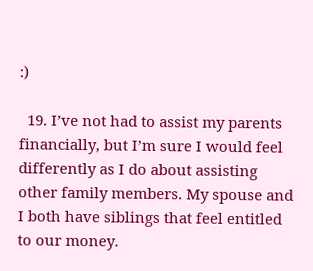:)

  19. I’ve not had to assist my parents financially, but I’m sure I would feel differently as I do about assisting other family members. My spouse and I both have siblings that feel entitled to our money.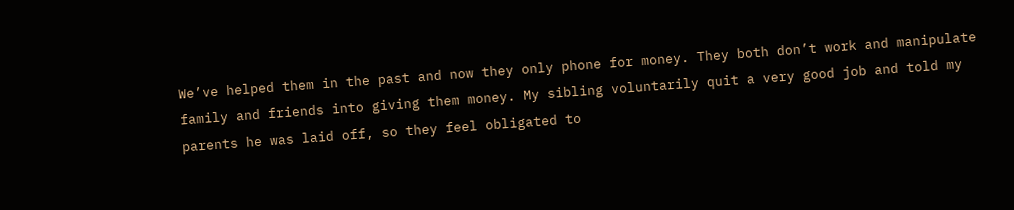We’ve helped them in the past and now they only phone for money. They both don’t work and manipulate family and friends into giving them money. My sibling voluntarily quit a very good job and told my parents he was laid off, so they feel obligated to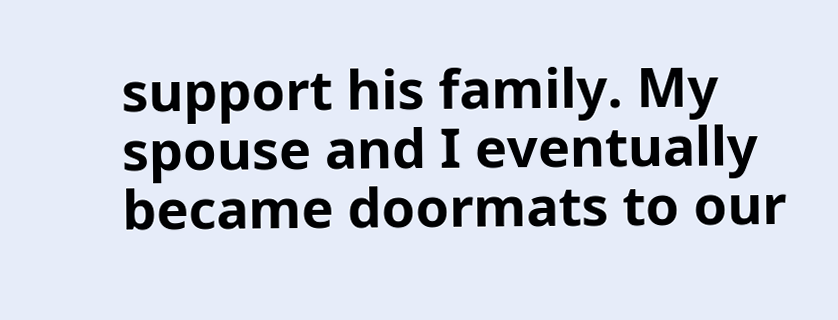support his family. My spouse and I eventually became doormats to our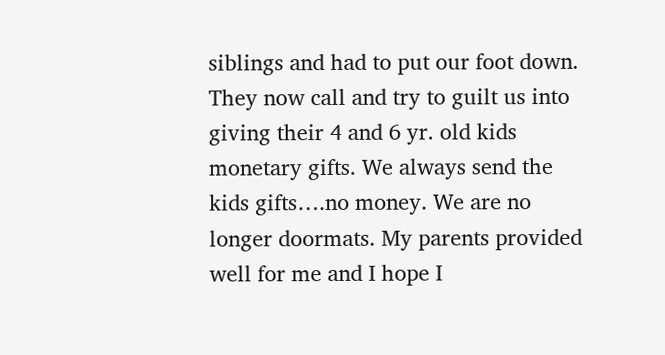siblings and had to put our foot down. They now call and try to guilt us into giving their 4 and 6 yr. old kids monetary gifts. We always send the kids gifts….no money. We are no longer doormats. My parents provided well for me and I hope I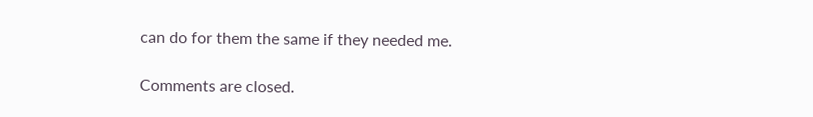can do for them the same if they needed me.

Comments are closed.